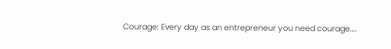Courage: Every day as an entrepreneur you need courage….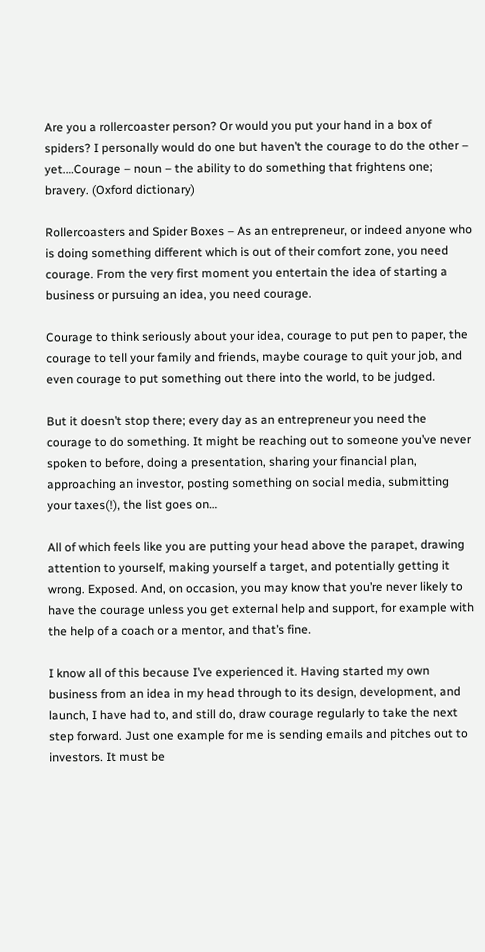Are you a rollercoaster person? Or would you put your hand in a box of spiders? I personally would do one but haven’t the courage to do the other – yet.…Courage – noun – the ability to do something that frightens one; bravery. (Oxford dictionary)

Rollercoasters and Spider Boxes – As an entrepreneur, or indeed anyone who is doing something different which is out of their comfort zone, you need courage. From the very first moment you entertain the idea of starting a business or pursuing an idea, you need courage.

Courage to think seriously about your idea, courage to put pen to paper, the courage to tell your family and friends, maybe courage to quit your job, and even courage to put something out there into the world, to be judged.

But it doesn’t stop there; every day as an entrepreneur you need the courage to do something. It might be reaching out to someone you’ve never spoken to before, doing a presentation, sharing your financial plan, approaching an investor, posting something on social media, submitting your taxes(!), the list goes on…

All of which feels like you are putting your head above the parapet, drawing attention to yourself, making yourself a target, and potentially getting it wrong. Exposed. And, on occasion, you may know that you’re never likely to have the courage unless you get external help and support, for example with the help of a coach or a mentor, and that’s fine.

I know all of this because I’ve experienced it. Having started my own business from an idea in my head through to its design, development, and launch, I have had to, and still do, draw courage regularly to take the next step forward. Just one example for me is sending emails and pitches out to investors. It must be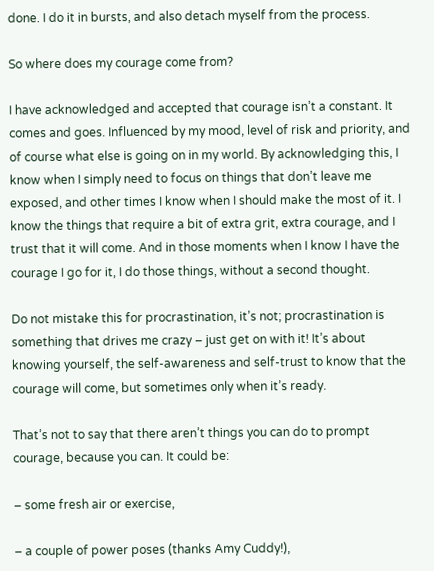done. I do it in bursts, and also detach myself from the process.

So where does my courage come from?

I have acknowledged and accepted that courage isn’t a constant. It comes and goes. Influenced by my mood, level of risk and priority, and of course what else is going on in my world. By acknowledging this, I know when I simply need to focus on things that don’t leave me exposed, and other times I know when I should make the most of it. I know the things that require a bit of extra grit, extra courage, and I trust that it will come. And in those moments when I know I have the courage I go for it, I do those things, without a second thought.

Do not mistake this for procrastination, it’s not; procrastination is something that drives me crazy – just get on with it! It’s about knowing yourself, the self-awareness and self-trust to know that the courage will come, but sometimes only when it’s ready.

That’s not to say that there aren’t things you can do to prompt courage, because you can. It could be:

– some fresh air or exercise,

– a couple of power poses (thanks Amy Cuddy!),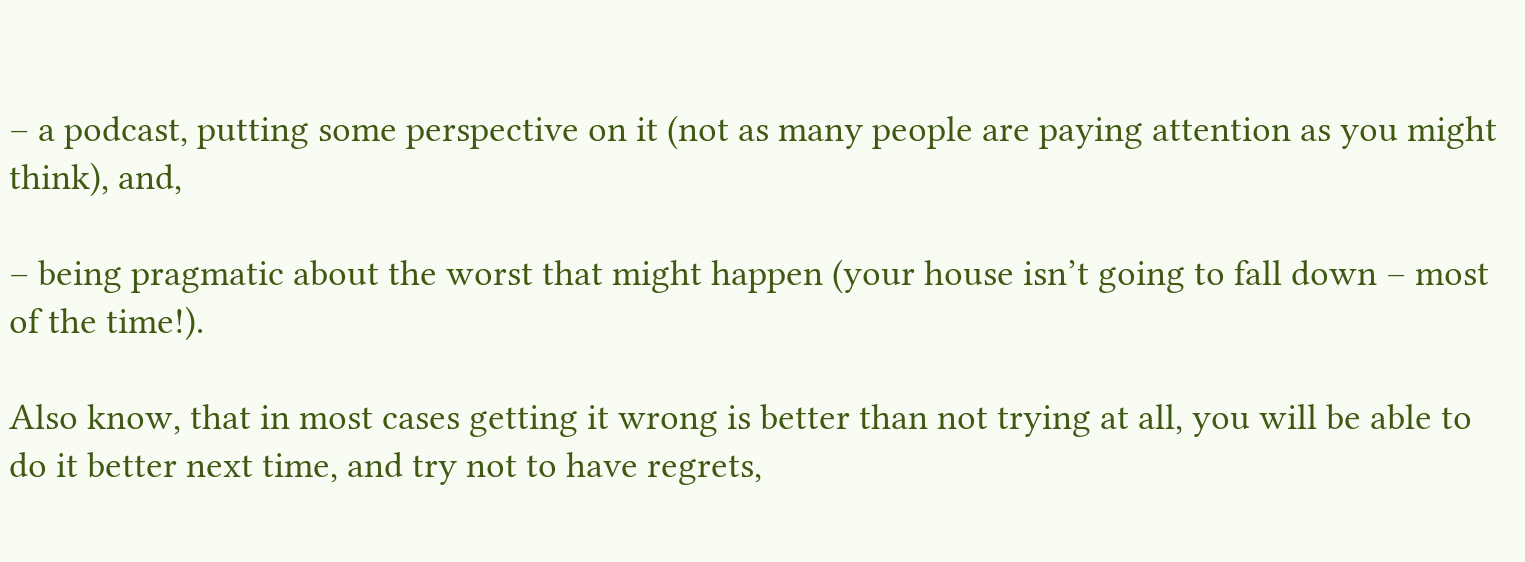– a podcast, putting some perspective on it (not as many people are paying attention as you might think), and,

– being pragmatic about the worst that might happen (your house isn’t going to fall down – most of the time!).

Also know, that in most cases getting it wrong is better than not trying at all, you will be able to do it better next time, and try not to have regrets,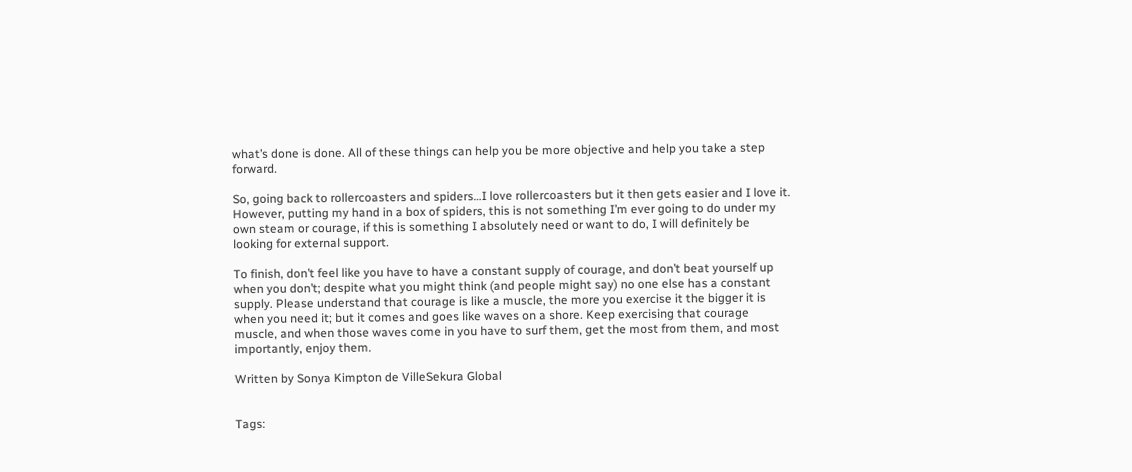what’s done is done. All of these things can help you be more objective and help you take a step forward.

So, going back to rollercoasters and spiders…I love rollercoasters but it then gets easier and I love it. However, putting my hand in a box of spiders, this is not something I’m ever going to do under my own steam or courage, if this is something I absolutely need or want to do, I will definitely be looking for external support.

To finish, don’t feel like you have to have a constant supply of courage, and don’t beat yourself up when you don’t; despite what you might think (and people might say) no one else has a constant supply. Please understand that courage is like a muscle, the more you exercise it the bigger it is when you need it; but it comes and goes like waves on a shore. Keep exercising that courage muscle, and when those waves come in you have to surf them, get the most from them, and most importantly, enjoy them.

Written by Sonya Kimpton de VilleSekura Global


Tags: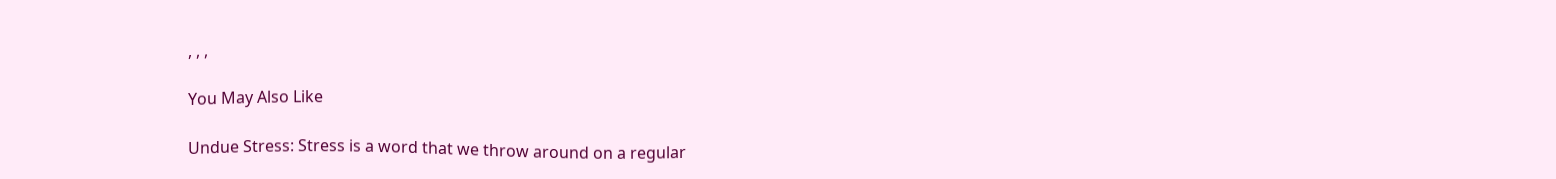, , ,

You May Also Like

Undue Stress: Stress is a word that we throw around on a regular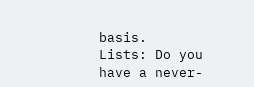basis.
Lists: Do you have a never-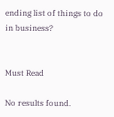ending list of things to do in business?


Must Read

No results found.